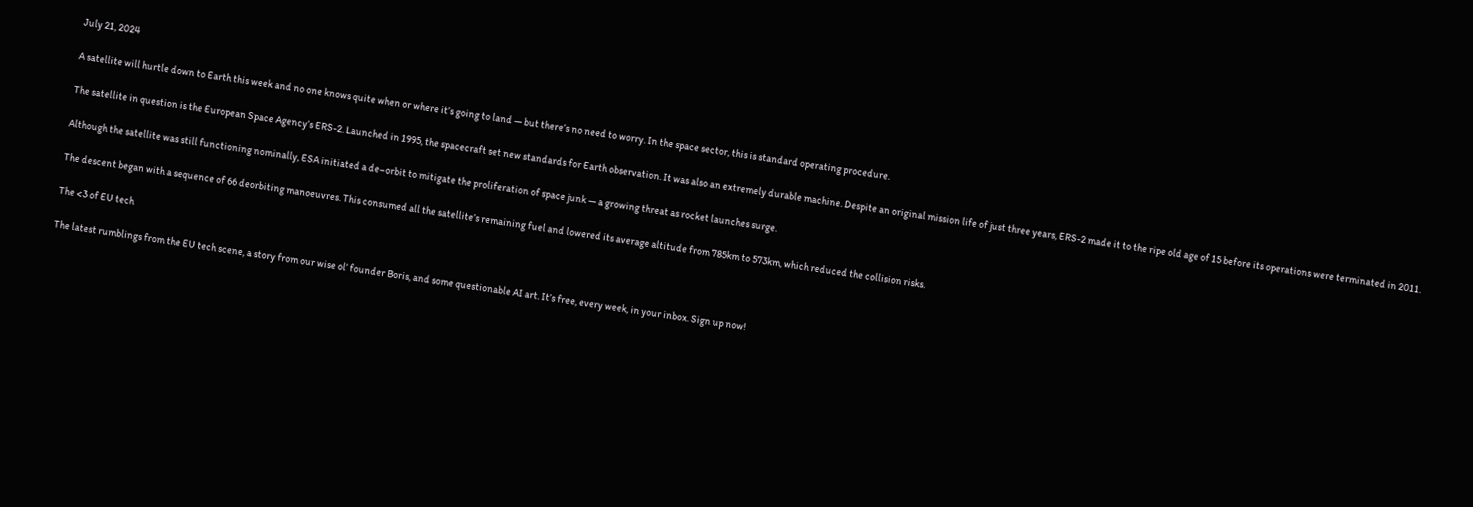July 21, 2024

A satellite will hurtle down to Earth this week and no one knows quite when or where it’s going to land — but there’s no need to worry. In the space sector, this is standard operating procedure.

The satellite in question is the European Space Agency’s ERS-2. Launched in 1995, the spacecraft set new standards for Earth observation. It was also an extremely durable machine. Despite an original mission life of just three years, ERS-2 made it to the ripe old age of 15 before its operations were terminated in 2011.

Although the satellite was still functioning nominally, ESA initiated a de–orbit to mitigate the proliferation of space junk — a growing threat as rocket launches surge.

The descent began with a sequence of 66 deorbiting manoeuvres. This consumed all the satellite’s remaining fuel and lowered its average altitude from 785km to 573km, which reduced the collision risks.

The <3 of EU tech

The latest rumblings from the EU tech scene, a story from our wise ol’ founder Boris, and some questionable AI art. It’s free, every week, in your inbox. Sign up now!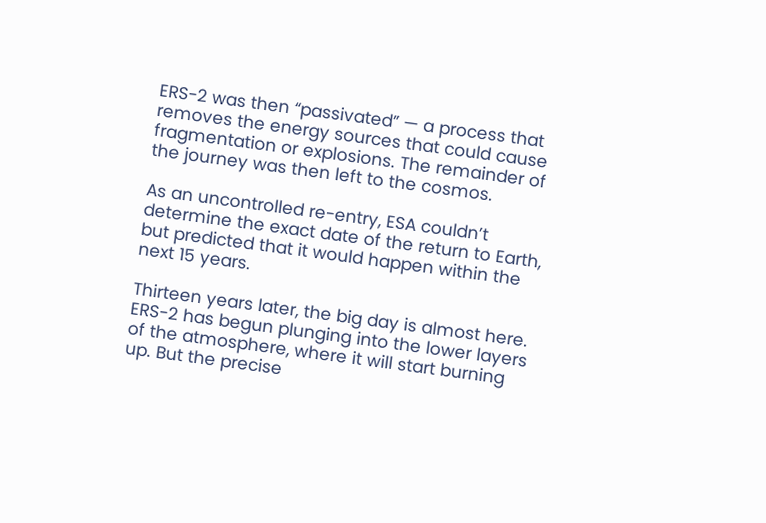ERS-2 was then “passivated” — a process that removes the energy sources that could cause fragmentation or explosions. The remainder of the journey was then left to the cosmos.

As an uncontrolled re-entry, ESA couldn’t determine the exact date of the return to Earth, but predicted that it would happen within the next 15 years.

Thirteen years later, the big day is almost here. ERS-2 has begun plunging into the lower layers of the atmosphere, where it will start burning up. But the precise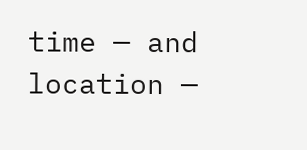time — and location —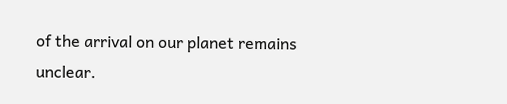of the arrival on our planet remains unclear.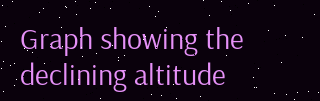Graph showing the declining altitude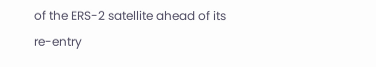of the ERS-2 satellite ahead of its re-entry